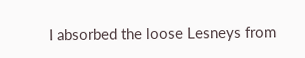I absorbed the loose Lesneys from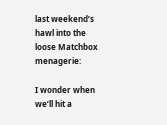last weekend’s hawl into the loose Matchbox menagerie:

I wonder when we’ll hit a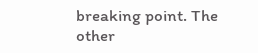breaking point. The other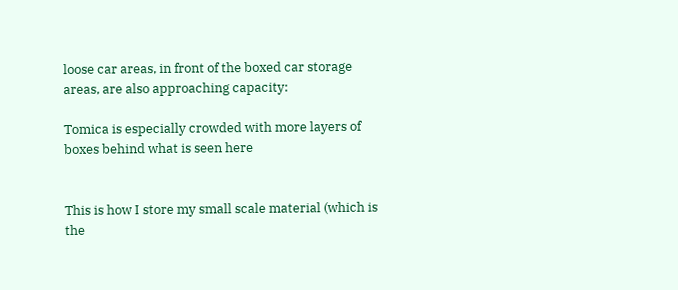loose car areas, in front of the boxed car storage areas, are also approaching capacity:

Tomica is especially crowded with more layers of boxes behind what is seen here


This is how I store my small scale material (which is the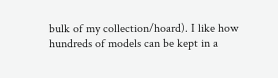bulk of my collection/hoard). I like how hundreds of models can be kept in a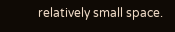relatively small space.